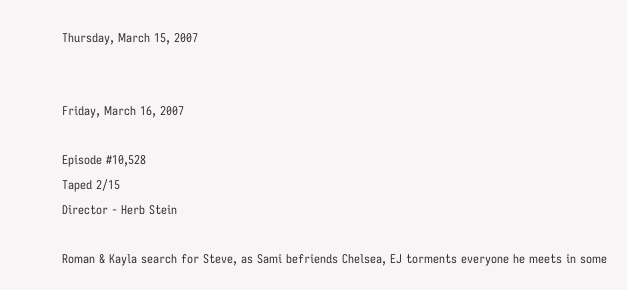Thursday, March 15, 2007


Friday, March 16, 2007

Episode #10,528
Taped 2/15
Director - Herb Stein

Roman & Kayla search for Steve, as Sami befriends Chelsea, EJ torments everyone he meets in some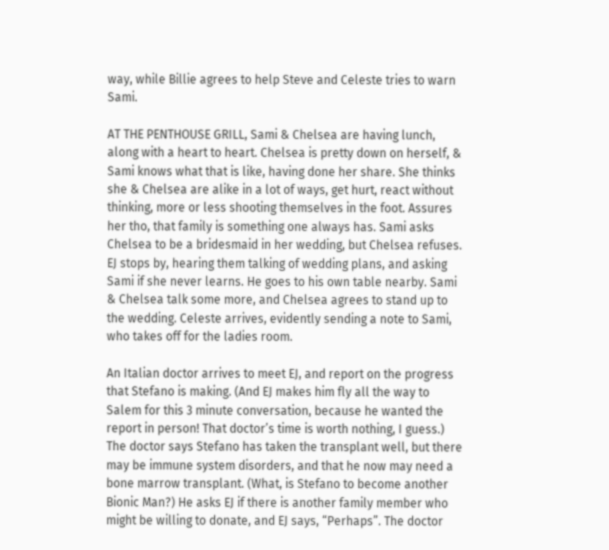way, while Billie agrees to help Steve and Celeste tries to warn Sami.

AT THE PENTHOUSE GRILL, Sami & Chelsea are having lunch, along with a heart to heart. Chelsea is pretty down on herself, & Sami knows what that is like, having done her share. She thinks she & Chelsea are alike in a lot of ways, get hurt, react without thinking, more or less shooting themselves in the foot. Assures her tho, that family is something one always has. Sami asks Chelsea to be a bridesmaid in her wedding, but Chelsea refuses. EJ stops by, hearing them talking of wedding plans, and asking Sami if she never learns. He goes to his own table nearby. Sami & Chelsea talk some more, and Chelsea agrees to stand up to the wedding. Celeste arrives, evidently sending a note to Sami, who takes off for the ladies room.

An Italian doctor arrives to meet EJ, and report on the progress that Stefano is making. (And EJ makes him fly all the way to Salem for this 3 minute conversation, because he wanted the report in person! That doctor’s time is worth nothing, I guess.) The doctor says Stefano has taken the transplant well, but there may be immune system disorders, and that he now may need a bone marrow transplant. (What, is Stefano to become another Bionic Man?) He asks EJ if there is another family member who might be willing to donate, and EJ says, “Perhaps”. The doctor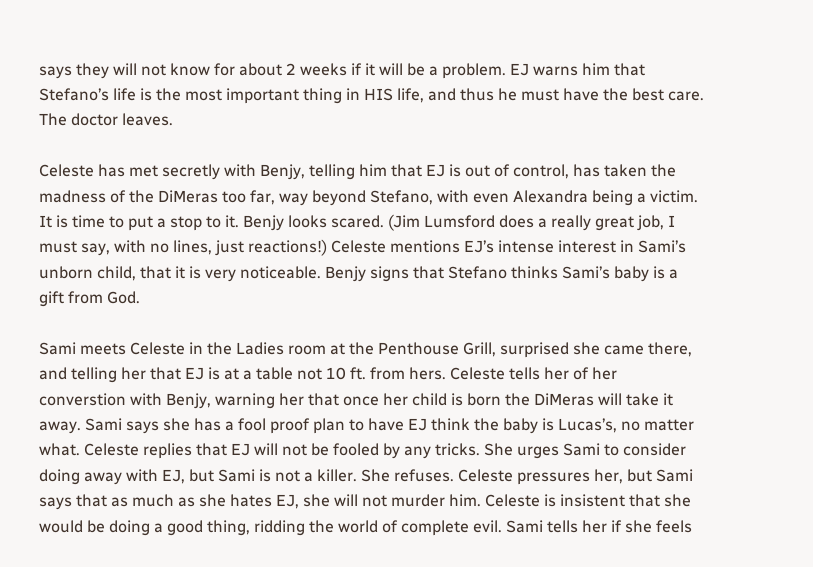says they will not know for about 2 weeks if it will be a problem. EJ warns him that Stefano’s life is the most important thing in HIS life, and thus he must have the best care. The doctor leaves.

Celeste has met secretly with Benjy, telling him that EJ is out of control, has taken the madness of the DiMeras too far, way beyond Stefano, with even Alexandra being a victim. It is time to put a stop to it. Benjy looks scared. (Jim Lumsford does a really great job, I must say, with no lines, just reactions!) Celeste mentions EJ’s intense interest in Sami’s unborn child, that it is very noticeable. Benjy signs that Stefano thinks Sami’s baby is a gift from God.

Sami meets Celeste in the Ladies room at the Penthouse Grill, surprised she came there, and telling her that EJ is at a table not 10 ft. from hers. Celeste tells her of her converstion with Benjy, warning her that once her child is born the DiMeras will take it away. Sami says she has a fool proof plan to have EJ think the baby is Lucas’s, no matter what. Celeste replies that EJ will not be fooled by any tricks. She urges Sami to consider doing away with EJ, but Sami is not a killer. She refuses. Celeste pressures her, but Sami says that as much as she hates EJ, she will not murder him. Celeste is insistent that she would be doing a good thing, ridding the world of complete evil. Sami tells her if she feels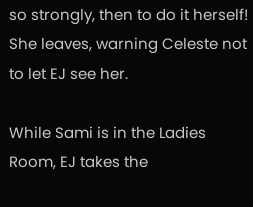so strongly, then to do it herself! She leaves, warning Celeste not to let EJ see her.

While Sami is in the Ladies Room, EJ takes the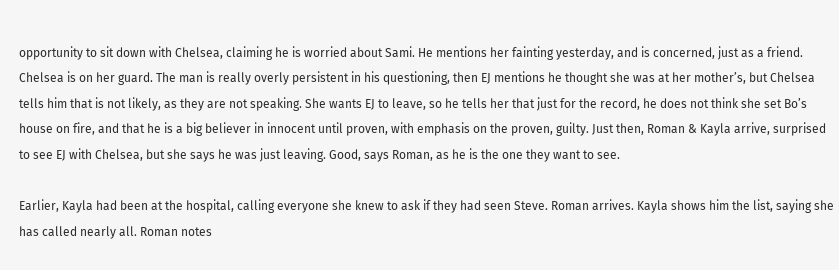opportunity to sit down with Chelsea, claiming he is worried about Sami. He mentions her fainting yesterday, and is concerned, just as a friend. Chelsea is on her guard. The man is really overly persistent in his questioning, then EJ mentions he thought she was at her mother’s, but Chelsea tells him that is not likely, as they are not speaking. She wants EJ to leave, so he tells her that just for the record, he does not think she set Bo’s house on fire, and that he is a big believer in innocent until proven, with emphasis on the proven, guilty. Just then, Roman & Kayla arrive, surprised to see EJ with Chelsea, but she says he was just leaving. Good, says Roman, as he is the one they want to see.

Earlier, Kayla had been at the hospital, calling everyone she knew to ask if they had seen Steve. Roman arrives. Kayla shows him the list, saying she has called nearly all. Roman notes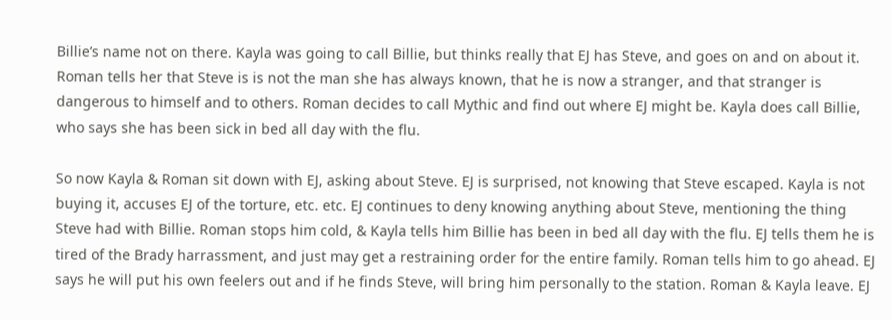Billie’s name not on there. Kayla was going to call Billie, but thinks really that EJ has Steve, and goes on and on about it. Roman tells her that Steve is is not the man she has always known, that he is now a stranger, and that stranger is dangerous to himself and to others. Roman decides to call Mythic and find out where EJ might be. Kayla does call Billie, who says she has been sick in bed all day with the flu.

So now Kayla & Roman sit down with EJ, asking about Steve. EJ is surprised, not knowing that Steve escaped. Kayla is not buying it, accuses EJ of the torture, etc. etc. EJ continues to deny knowing anything about Steve, mentioning the thing Steve had with Billie. Roman stops him cold, & Kayla tells him Billie has been in bed all day with the flu. EJ tells them he is tired of the Brady harrassment, and just may get a restraining order for the entire family. Roman tells him to go ahead. EJ says he will put his own feelers out and if he finds Steve, will bring him personally to the station. Roman & Kayla leave. EJ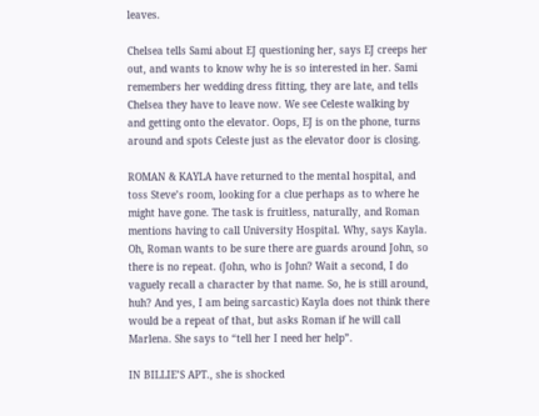leaves.

Chelsea tells Sami about EJ questioning her, says EJ creeps her out, and wants to know why he is so interested in her. Sami remembers her wedding dress fitting, they are late, and tells Chelsea they have to leave now. We see Celeste walking by and getting onto the elevator. Oops, EJ is on the phone, turns around and spots Celeste just as the elevator door is closing.

ROMAN & KAYLA have returned to the mental hospital, and toss Steve’s room, looking for a clue perhaps as to where he might have gone. The task is fruitless, naturally, and Roman mentions having to call University Hospital. Why, says Kayla. Oh, Roman wants to be sure there are guards around John, so there is no repeat. (John, who is John? Wait a second, I do vaguely recall a character by that name. So, he is still around, huh? And yes, I am being sarcastic) Kayla does not think there would be a repeat of that, but asks Roman if he will call Marlena. She says to “tell her I need her help”.

IN BILLIE’S APT., she is shocked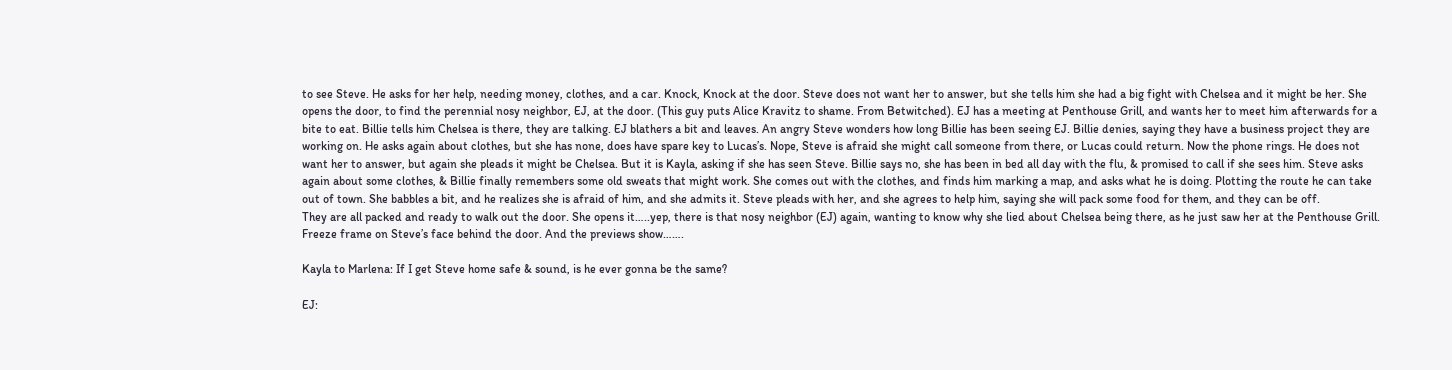to see Steve. He asks for her help, needing money, clothes, and a car. Knock, Knock at the door. Steve does not want her to answer, but she tells him she had a big fight with Chelsea and it might be her. She opens the door, to find the perennial nosy neighbor, EJ, at the door. (This guy puts Alice Kravitz to shame. From Betwitched). EJ has a meeting at Penthouse Grill, and wants her to meet him afterwards for a bite to eat. Billie tells him Chelsea is there, they are talking. EJ blathers a bit and leaves. An angry Steve wonders how long Billie has been seeing EJ. Billie denies, saying they have a business project they are working on. He asks again about clothes, but she has none, does have spare key to Lucas’s. Nope, Steve is afraid she might call someone from there, or Lucas could return. Now the phone rings. He does not want her to answer, but again she pleads it might be Chelsea. But it is Kayla, asking if she has seen Steve. Billie says no, she has been in bed all day with the flu, & promised to call if she sees him. Steve asks again about some clothes, & Billie finally remembers some old sweats that might work. She comes out with the clothes, and finds him marking a map, and asks what he is doing. Plotting the route he can take out of town. She babbles a bit, and he realizes she is afraid of him, and she admits it. Steve pleads with her, and she agrees to help him, saying she will pack some food for them, and they can be off.
They are all packed and ready to walk out the door. She opens it…..yep, there is that nosy neighbor (EJ) again, wanting to know why she lied about Chelsea being there, as he just saw her at the Penthouse Grill. Freeze frame on Steve’s face behind the door. And the previews show…….

Kayla to Marlena: If I get Steve home safe & sound, is he ever gonna be the same?

EJ: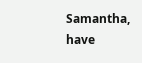Samantha, have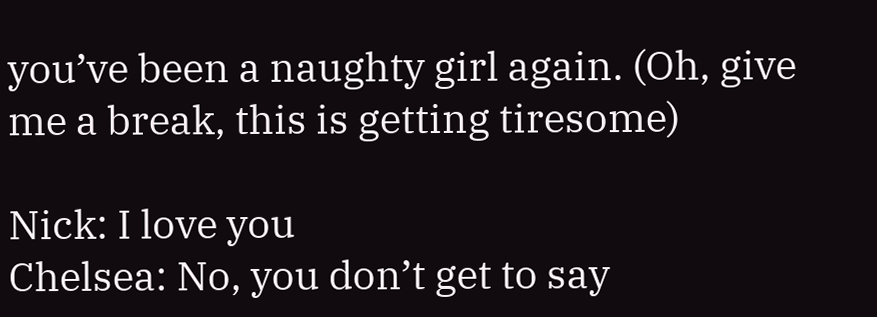you’ve been a naughty girl again. (Oh, give me a break, this is getting tiresome)

Nick: I love you
Chelsea: No, you don’t get to say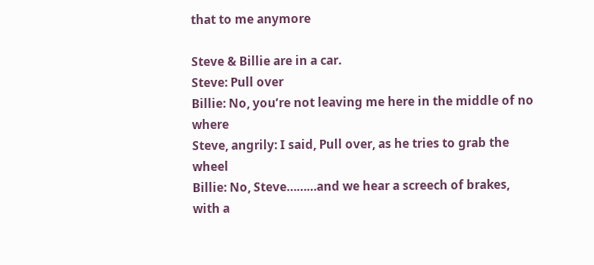that to me anymore

Steve & Billie are in a car.
Steve: Pull over
Billie: No, you’re not leaving me here in the middle of no where
Steve, angrily: I said, Pull over, as he tries to grab the wheel
Billie: No, Steve………and we hear a screech of brakes, with a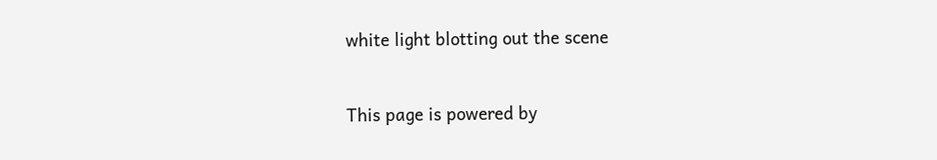white light blotting out the scene


This page is powered by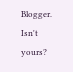Blogger. Isn't yours?